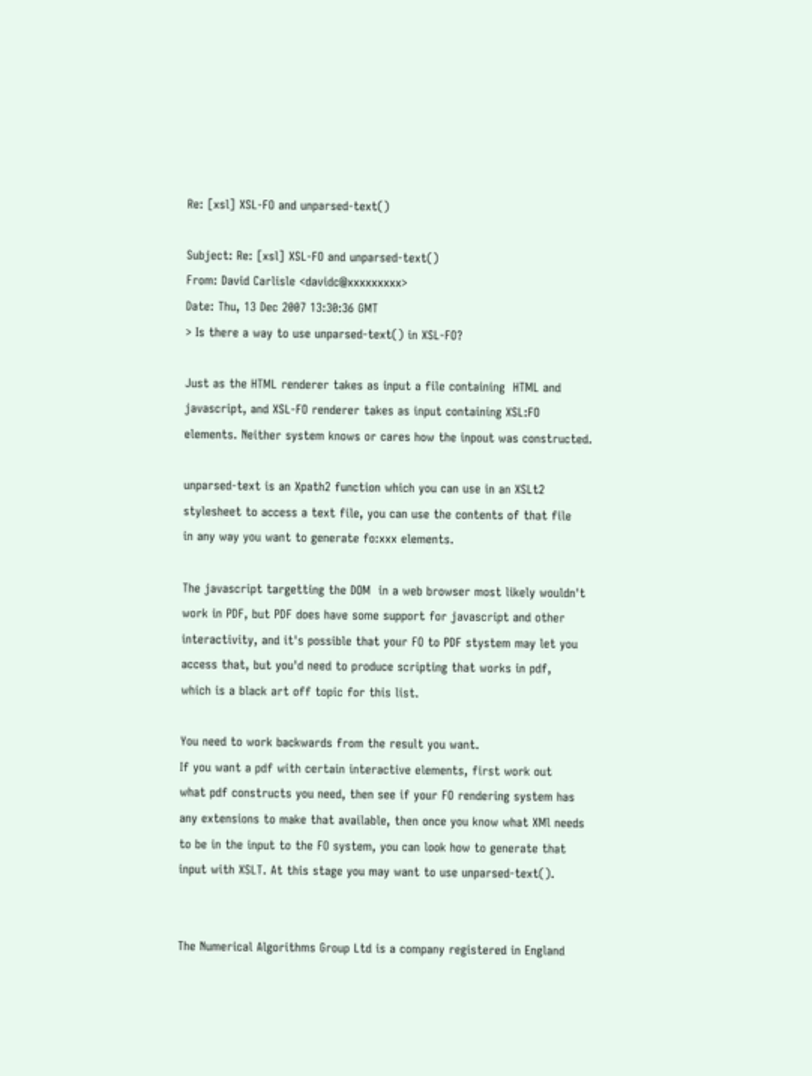Re: [xsl] XSL-FO and unparsed-text()

Subject: Re: [xsl] XSL-FO and unparsed-text()
From: David Carlisle <davidc@xxxxxxxxx>
Date: Thu, 13 Dec 2007 13:30:36 GMT
> Is there a way to use unparsed-text() in XSL-FO?

Just as the HTML renderer takes as input a file containing  HTML and
javascript, and XSL-FO renderer takes as input containing XSL:FO
elements. Neither system knows or cares how the inpout was constructed.

unparsed-text is an Xpath2 function which you can use in an XSLt2
stylesheet to access a text file, you can use the contents of that file
in any way you want to generate fo:xxx elements.

The javascript targetting the DOM  in a web browser most likely wouldn't
work in PDF, but PDF does have some support for javascript and other
interactivity, and it's possible that your FO to PDF stystem may let you
access that, but you'd need to produce scripting that works in pdf,
which is a black art off topic for this list.

You need to work backwards from the result you want.
If you want a pdf with certain interactive elements, first work out
what pdf constructs you need, then see if your FO rendering system has
any extensions to make that available, then once you know what XMl needs
to be in the input to the FO system, you can look how to generate that
input with XSLT. At this stage you may want to use unparsed-text().


The Numerical Algorithms Group Ltd is a company registered in England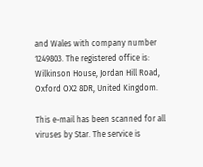and Wales with company number 1249803. The registered office is:
Wilkinson House, Jordan Hill Road, Oxford OX2 8DR, United Kingdom.

This e-mail has been scanned for all viruses by Star. The service is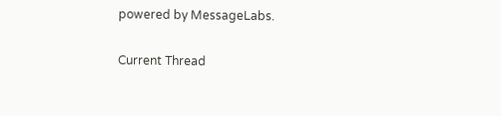powered by MessageLabs.

Current Thread